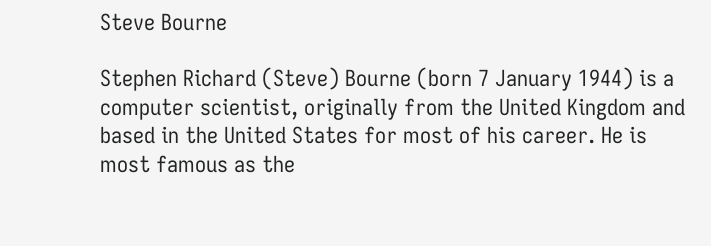Steve Bourne

Stephen Richard (Steve) Bourne (born 7 January 1944) is a computer scientist, originally from the United Kingdom and based in the United States for most of his career. He is most famous as the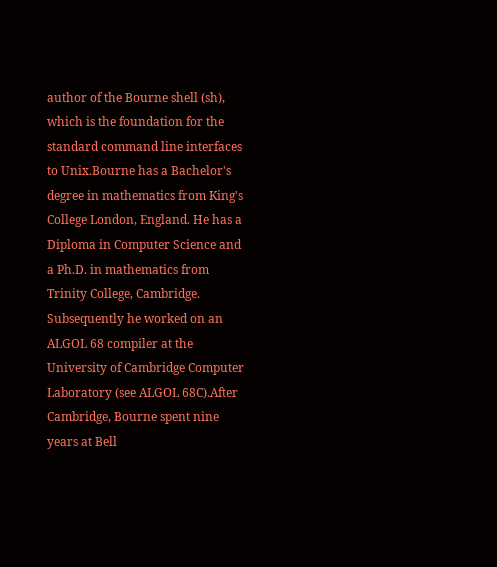author of the Bourne shell (sh), which is the foundation for the standard command line interfaces to Unix.Bourne has a Bachelor's degree in mathematics from King's College London, England. He has a Diploma in Computer Science and a Ph.D. in mathematics from Trinity College, Cambridge. Subsequently he worked on an ALGOL 68 compiler at the University of Cambridge Computer Laboratory (see ALGOL 68C).After Cambridge, Bourne spent nine years at Bell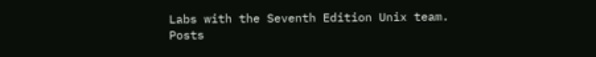Labs with the Seventh Edition Unix team.
Posts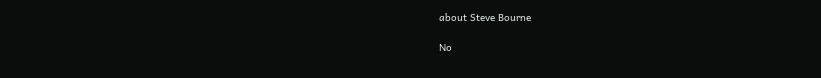about Steve Bourne

No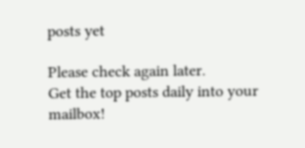posts yet

Please check again later.
Get the top posts daily into your mailbox!